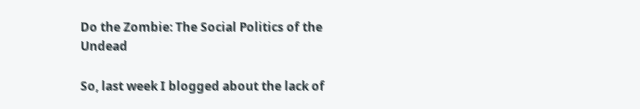Do the Zombie: The Social Politics of the Undead

So, last week I blogged about the lack of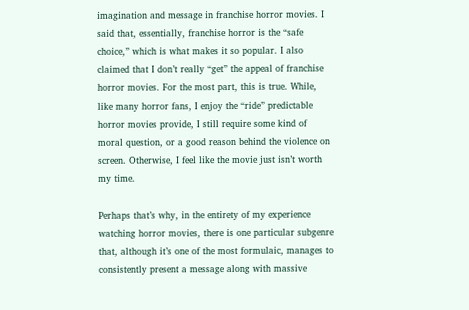imagination and message in franchise horror movies. I said that, essentially, franchise horror is the “safe choice,” which is what makes it so popular. I also claimed that I don’t really “get” the appeal of franchise horror movies. For the most part, this is true. While, like many horror fans, I enjoy the “ride” predictable horror movies provide, I still require some kind of moral question, or a good reason behind the violence on screen. Otherwise, I feel like the movie just isn’t worth my time.

Perhaps that’s why, in the entirety of my experience watching horror movies, there is one particular subgenre that, although it’s one of the most formulaic, manages to consistently present a message along with massive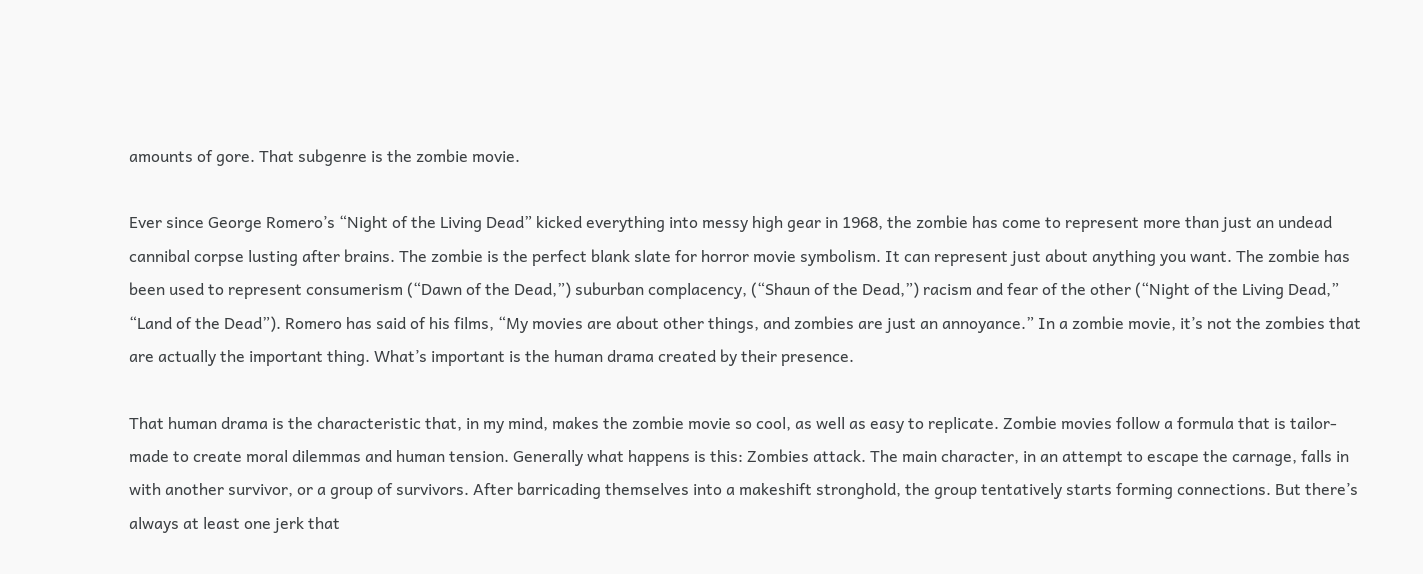amounts of gore. That subgenre is the zombie movie.

Ever since George Romero’s “Night of the Living Dead” kicked everything into messy high gear in 1968, the zombie has come to represent more than just an undead cannibal corpse lusting after brains. The zombie is the perfect blank slate for horror movie symbolism. It can represent just about anything you want. The zombie has been used to represent consumerism (“Dawn of the Dead,”) suburban complacency, (“Shaun of the Dead,”) racism and fear of the other (“Night of the Living Dead,” “Land of the Dead”). Romero has said of his films, “My movies are about other things, and zombies are just an annoyance.” In a zombie movie, it’s not the zombies that are actually the important thing. What’s important is the human drama created by their presence.

That human drama is the characteristic that, in my mind, makes the zombie movie so cool, as well as easy to replicate. Zombie movies follow a formula that is tailor-made to create moral dilemmas and human tension. Generally what happens is this: Zombies attack. The main character, in an attempt to escape the carnage, falls in with another survivor, or a group of survivors. After barricading themselves into a makeshift stronghold, the group tentatively starts forming connections. But there’s always at least one jerk that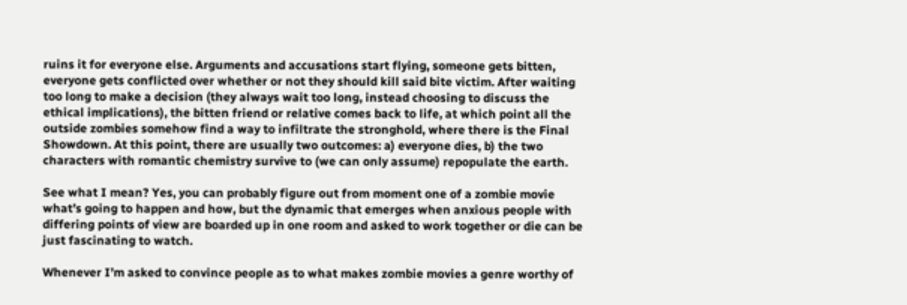ruins it for everyone else. Arguments and accusations start flying, someone gets bitten, everyone gets conflicted over whether or not they should kill said bite victim. After waiting too long to make a decision (they always wait too long, instead choosing to discuss the ethical implications), the bitten friend or relative comes back to life, at which point all the outside zombies somehow find a way to infiltrate the stronghold, where there is the Final Showdown. At this point, there are usually two outcomes: a) everyone dies, b) the two characters with romantic chemistry survive to (we can only assume) repopulate the earth.

See what I mean? Yes, you can probably figure out from moment one of a zombie movie what’s going to happen and how, but the dynamic that emerges when anxious people with differing points of view are boarded up in one room and asked to work together or die can be just fascinating to watch.

Whenever I’m asked to convince people as to what makes zombie movies a genre worthy of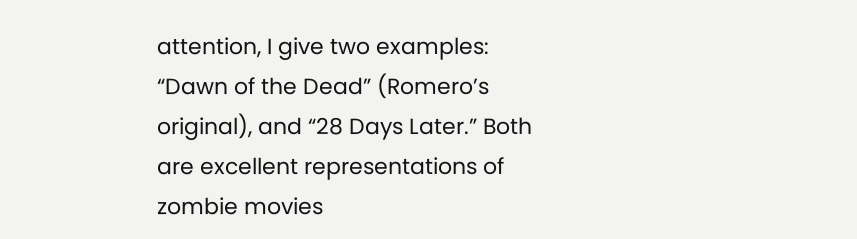attention, I give two examples: “Dawn of the Dead” (Romero’s original), and “28 Days Later.” Both are excellent representations of zombie movies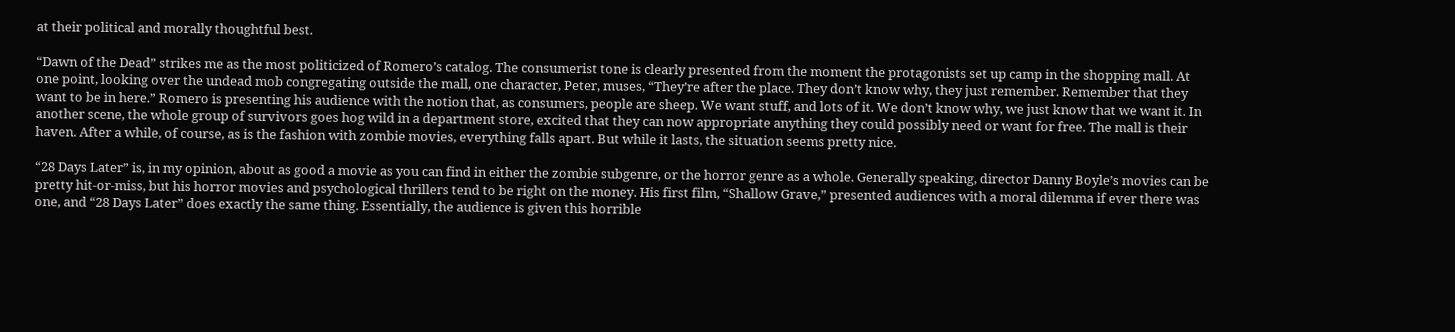at their political and morally thoughtful best.

“Dawn of the Dead” strikes me as the most politicized of Romero’s catalog. The consumerist tone is clearly presented from the moment the protagonists set up camp in the shopping mall. At one point, looking over the undead mob congregating outside the mall, one character, Peter, muses, “They’re after the place. They don’t know why, they just remember. Remember that they want to be in here.” Romero is presenting his audience with the notion that, as consumers, people are sheep. We want stuff, and lots of it. We don’t know why, we just know that we want it. In another scene, the whole group of survivors goes hog wild in a department store, excited that they can now appropriate anything they could possibly need or want for free. The mall is their haven. After a while, of course, as is the fashion with zombie movies, everything falls apart. But while it lasts, the situation seems pretty nice.

“28 Days Later” is, in my opinion, about as good a movie as you can find in either the zombie subgenre, or the horror genre as a whole. Generally speaking, director Danny Boyle’s movies can be pretty hit-or-miss, but his horror movies and psychological thrillers tend to be right on the money. His first film, “Shallow Grave,” presented audiences with a moral dilemma if ever there was one, and “28 Days Later” does exactly the same thing. Essentially, the audience is given this horrible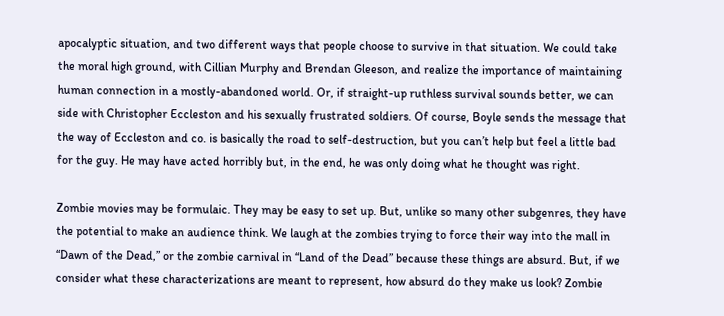apocalyptic situation, and two different ways that people choose to survive in that situation. We could take the moral high ground, with Cillian Murphy and Brendan Gleeson, and realize the importance of maintaining human connection in a mostly-abandoned world. Or, if straight-up ruthless survival sounds better, we can side with Christopher Eccleston and his sexually frustrated soldiers. Of course, Boyle sends the message that the way of Eccleston and co. is basically the road to self-destruction, but you can’t help but feel a little bad for the guy. He may have acted horribly but, in the end, he was only doing what he thought was right.

Zombie movies may be formulaic. They may be easy to set up. But, unlike so many other subgenres, they have the potential to make an audience think. We laugh at the zombies trying to force their way into the mall in “Dawn of the Dead,” or the zombie carnival in “Land of the Dead” because these things are absurd. But, if we consider what these characterizations are meant to represent, how absurd do they make us look? Zombie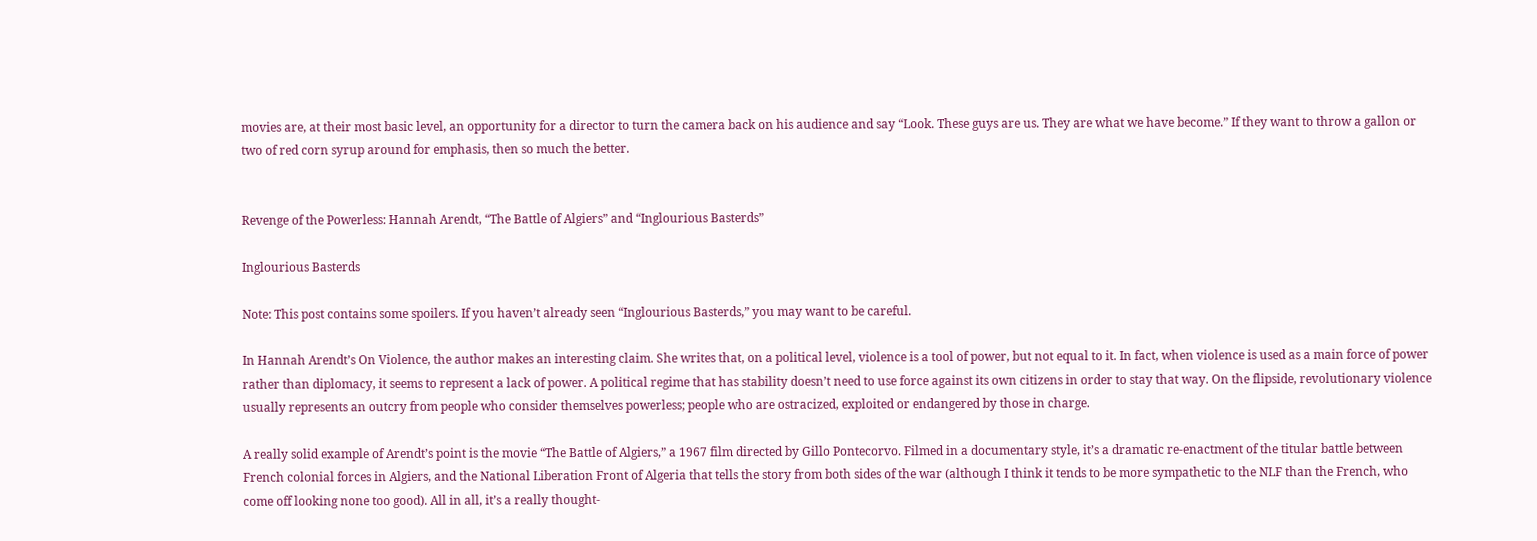movies are, at their most basic level, an opportunity for a director to turn the camera back on his audience and say “Look. These guys are us. They are what we have become.” If they want to throw a gallon or two of red corn syrup around for emphasis, then so much the better.


Revenge of the Powerless: Hannah Arendt, “The Battle of Algiers” and “Inglourious Basterds”

Inglourious Basterds

Note: This post contains some spoilers. If you haven’t already seen “Inglourious Basterds,” you may want to be careful.

In Hannah Arendt’s On Violence, the author makes an interesting claim. She writes that, on a political level, violence is a tool of power, but not equal to it. In fact, when violence is used as a main force of power rather than diplomacy, it seems to represent a lack of power. A political regime that has stability doesn’t need to use force against its own citizens in order to stay that way. On the flipside, revolutionary violence usually represents an outcry from people who consider themselves powerless; people who are ostracized, exploited or endangered by those in charge.

A really solid example of Arendt’s point is the movie “The Battle of Algiers,” a 1967 film directed by Gillo Pontecorvo. Filmed in a documentary style, it’s a dramatic re-enactment of the titular battle between French colonial forces in Algiers, and the National Liberation Front of Algeria that tells the story from both sides of the war (although I think it tends to be more sympathetic to the NLF than the French, who come off looking none too good). All in all, it’s a really thought-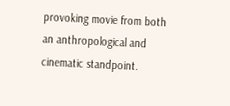provoking movie from both an anthropological and cinematic standpoint.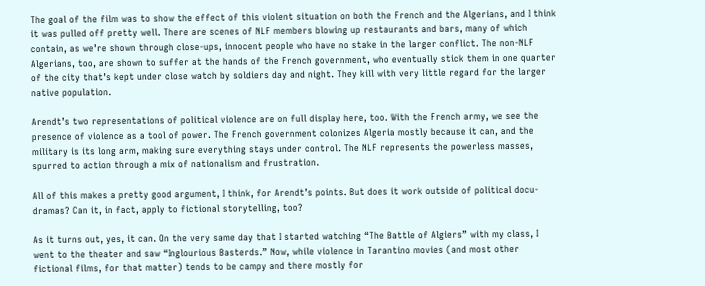The goal of the film was to show the effect of this violent situation on both the French and the Algerians, and I think it was pulled off pretty well. There are scenes of NLF members blowing up restaurants and bars, many of which contain, as we’re shown through close-ups, innocent people who have no stake in the larger conflict. The non-NLF Algerians, too, are shown to suffer at the hands of the French government, who eventually stick them in one quarter of the city that’s kept under close watch by soldiers day and night. They kill with very little regard for the larger native population.

Arendt’s two representations of political violence are on full display here, too. With the French army, we see the presence of violence as a tool of power. The French government colonizes Algeria mostly because it can, and the military is its long arm, making sure everything stays under control. The NLF represents the powerless masses, spurred to action through a mix of nationalism and frustration.

All of this makes a pretty good argument, I think, for Arendt’s points. But does it work outside of political docu-dramas? Can it, in fact, apply to fictional storytelling, too?

As it turns out, yes, it can. On the very same day that I started watching “The Battle of Algiers” with my class, I went to the theater and saw “Inglourious Basterds.” Now, while violence in Tarantino movies (and most other fictional films, for that matter) tends to be campy and there mostly for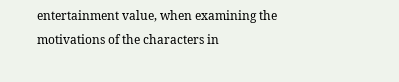entertainment value, when examining the motivations of the characters in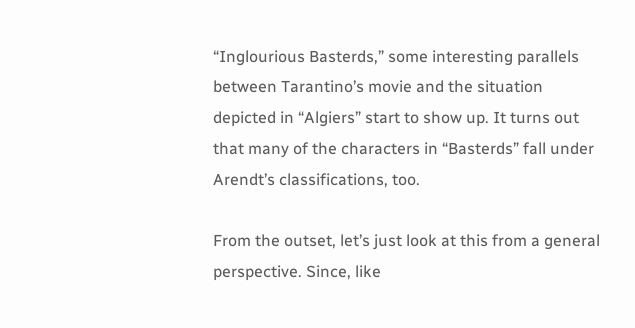“Inglourious Basterds,” some interesting parallels between Tarantino’s movie and the situation depicted in “Algiers” start to show up. It turns out that many of the characters in “Basterds” fall under Arendt’s classifications, too.

From the outset, let’s just look at this from a general perspective. Since, like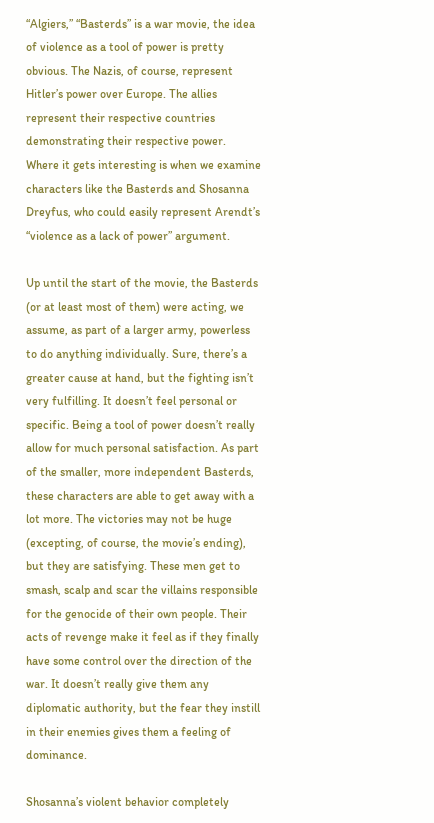“Algiers,” “Basterds” is a war movie, the idea of violence as a tool of power is pretty obvious. The Nazis, of course, represent Hitler’s power over Europe. The allies represent their respective countries demonstrating their respective power. Where it gets interesting is when we examine characters like the Basterds and Shosanna Dreyfus, who could easily represent Arendt’s “violence as a lack of power” argument.

Up until the start of the movie, the Basterds (or at least most of them) were acting, we assume, as part of a larger army, powerless to do anything individually. Sure, there’s a greater cause at hand, but the fighting isn’t very fulfilling. It doesn’t feel personal or specific. Being a tool of power doesn’t really allow for much personal satisfaction. As part of the smaller, more independent Basterds, these characters are able to get away with a lot more. The victories may not be huge (excepting, of course, the movie’s ending), but they are satisfying. These men get to smash, scalp and scar the villains responsible for the genocide of their own people. Their acts of revenge make it feel as if they finally have some control over the direction of the war. It doesn’t really give them any diplomatic authority, but the fear they instill in their enemies gives them a feeling of dominance.

Shosanna’s violent behavior completely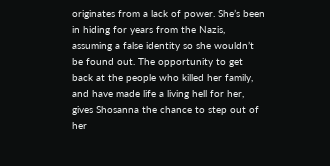originates from a lack of power. She’s been in hiding for years from the Nazis, assuming a false identity so she wouldn’t be found out. The opportunity to get back at the people who killed her family, and have made life a living hell for her, gives Shosanna the chance to step out of her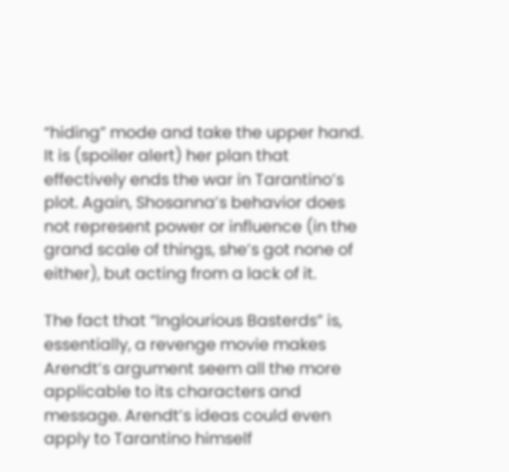“hiding” mode and take the upper hand. It is (spoiler alert) her plan that effectively ends the war in Tarantino’s plot. Again, Shosanna’s behavior does not represent power or influence (in the grand scale of things, she’s got none of either), but acting from a lack of it.

The fact that “Inglourious Basterds” is, essentially, a revenge movie makes Arendt’s argument seem all the more applicable to its characters and message. Arendt’s ideas could even apply to Tarantino himself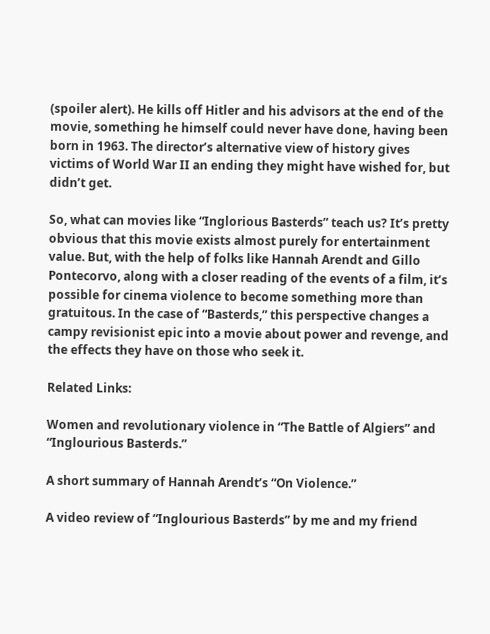(spoiler alert). He kills off Hitler and his advisors at the end of the movie, something he himself could never have done, having been born in 1963. The director’s alternative view of history gives victims of World War II an ending they might have wished for, but didn’t get.

So, what can movies like “Inglorious Basterds” teach us? It’s pretty obvious that this movie exists almost purely for entertainment value. But, with the help of folks like Hannah Arendt and Gillo Pontecorvo, along with a closer reading of the events of a film, it’s possible for cinema violence to become something more than gratuitous. In the case of “Basterds,” this perspective changes a campy revisionist epic into a movie about power and revenge, and the effects they have on those who seek it.

Related Links:

Women and revolutionary violence in “The Battle of Algiers” and “Inglourious Basterds.”

A short summary of Hannah Arendt’s “On Violence.”

A video review of “Inglourious Basterds” by me and my friend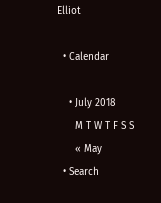Elliot

  • Calendar

    • July 2018
      M T W T F S S
      « May
  • Search